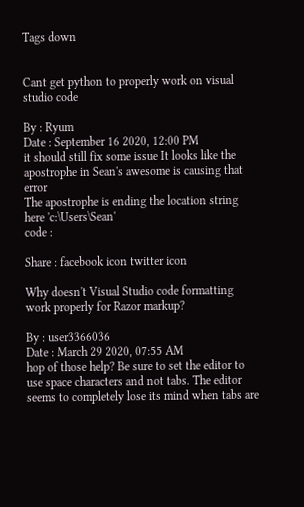Tags down


Cant get python to properly work on visual studio code

By : Ryum
Date : September 16 2020, 12:00 PM
it should still fix some issue It looks like the apostrophe in Sean's awesome is causing that error
The apostrophe is ending the location string here 'c:\Users\Sean'
code :

Share : facebook icon twitter icon

Why doesn't Visual Studio code formatting work properly for Razor markup?

By : user3366036
Date : March 29 2020, 07:55 AM
hop of those help? Be sure to set the editor to use space characters and not tabs. The editor seems to completely lose its mind when tabs are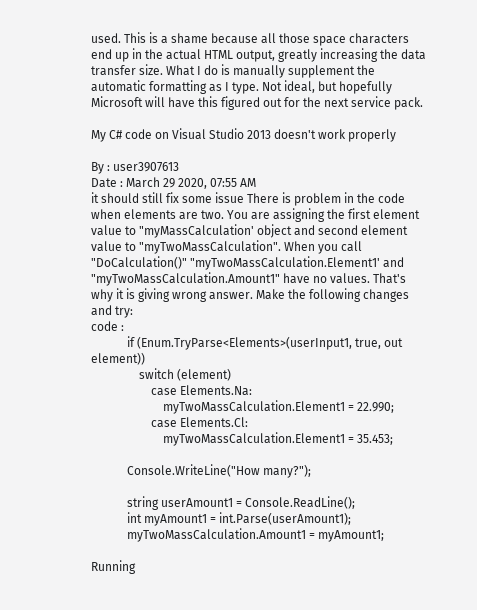used. This is a shame because all those space characters end up in the actual HTML output, greatly increasing the data transfer size. What I do is manually supplement the automatic formatting as I type. Not ideal, but hopefully Microsoft will have this figured out for the next service pack.

My C# code on Visual Studio 2013 doesn't work properly

By : user3907613
Date : March 29 2020, 07:55 AM
it should still fix some issue There is problem in the code when elements are two. You are assigning the first element value to "myMassCalculation' object and second element value to "myTwoMassCalculation". When you call "DoCalculation()" "myTwoMassCalculation.Element1' and "myTwoMassCalculation.Amount1" have no values. That's why it is giving wrong answer. Make the following changes and try:
code :
            if (Enum.TryParse<Elements>(userInput1, true, out element))
                switch (element)
                    case Elements.Na:
                        myTwoMassCalculation.Element1 = 22.990;
                    case Elements.Cl:
                        myTwoMassCalculation.Element1 = 35.453;

            Console.WriteLine("How many?");

            string userAmount1 = Console.ReadLine();
            int myAmount1 = int.Parse(userAmount1);
            myTwoMassCalculation.Amount1 = myAmount1;

Running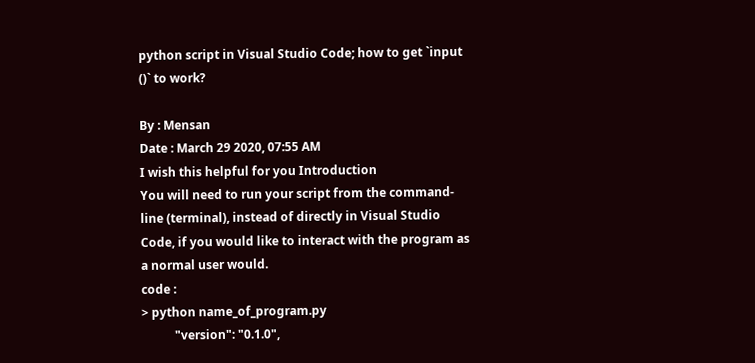python script in Visual Studio Code; how to get `input ()` to work?

By : Mensan
Date : March 29 2020, 07:55 AM
I wish this helpful for you Introduction
You will need to run your script from the command-line (terminal), instead of directly in Visual Studio Code, if you would like to interact with the program as a normal user would.
code :
> python name_of_program.py
           "version": "0.1.0",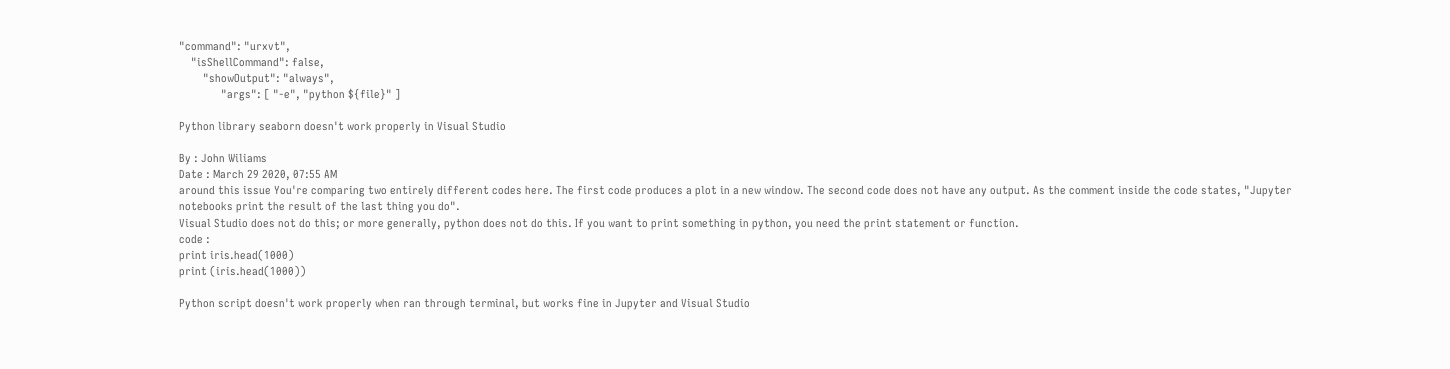"command": "urxvt",
    "isShellCommand": false,
        "showOutput": "always",
              "args": [ "-e", "python ${file}" ]

Python library seaborn doesn't work properly in Visual Studio

By : John Wiliams
Date : March 29 2020, 07:55 AM
around this issue You're comparing two entirely different codes here. The first code produces a plot in a new window. The second code does not have any output. As the comment inside the code states, "Jupyter notebooks print the result of the last thing you do".
Visual Studio does not do this; or more generally, python does not do this. If you want to print something in python, you need the print statement or function.
code :
print iris.head(1000)
print (iris.head(1000))

Python script doesn't work properly when ran through terminal, but works fine in Jupyter and Visual Studio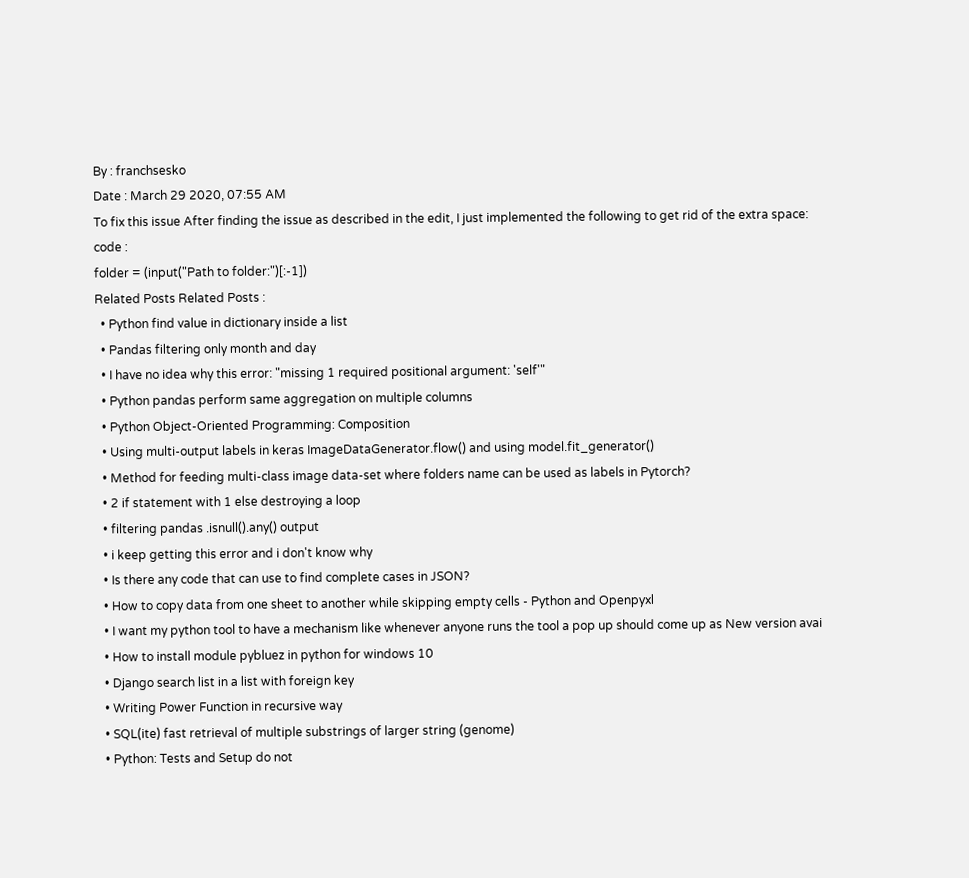By : franchsesko
Date : March 29 2020, 07:55 AM
To fix this issue After finding the issue as described in the edit, I just implemented the following to get rid of the extra space:
code :
folder = (input("Path to folder:")[:-1])
Related Posts Related Posts :
  • Python find value in dictionary inside a list
  • Pandas filtering only month and day
  • I have no idea why this error: "missing 1 required positional argument: 'self'"
  • Python pandas perform same aggregation on multiple columns
  • Python Object-Oriented Programming: Composition
  • Using multi-output labels in keras ImageDataGenerator.flow() and using model.fit_generator()
  • Method for feeding multi-class image data-set where folders name can be used as labels in Pytorch?
  • 2 if statement with 1 else destroying a loop
  • filtering pandas .isnull().any() output
  • i keep getting this error and i don't know why
  • Is there any code that can use to find complete cases in JSON?
  • How to copy data from one sheet to another while skipping empty cells - Python and Openpyxl
  • I want my python tool to have a mechanism like whenever anyone runs the tool a pop up should come up as New version avai
  • How to install module pybluez in python for windows 10
  • Django search list in a list with foreign key
  • Writing Power Function in recursive way
  • SQL(ite) fast retrieval of multiple substrings of larger string (genome)
  • Python: Tests and Setup do not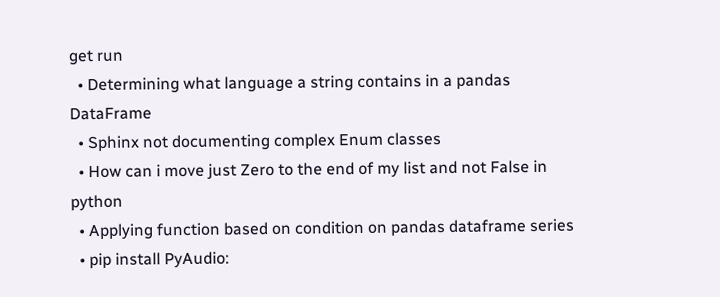get run
  • Determining what language a string contains in a pandas DataFrame
  • Sphinx not documenting complex Enum classes
  • How can i move just Zero to the end of my list and not False in python
  • Applying function based on condition on pandas dataframe series
  • pip install PyAudio: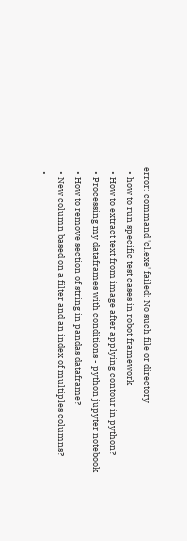error: command 'cl.exe' failed: No such file or directory
  • how to run specific test cases in robot framework
  • How to extract text from image after applying contour in python?
  • Processing my dataframes with conditions - python jupyter notebook
  • How to remove section of string in pandas dataframe?
  • New column based on a filter and an index of multiples columns?
  •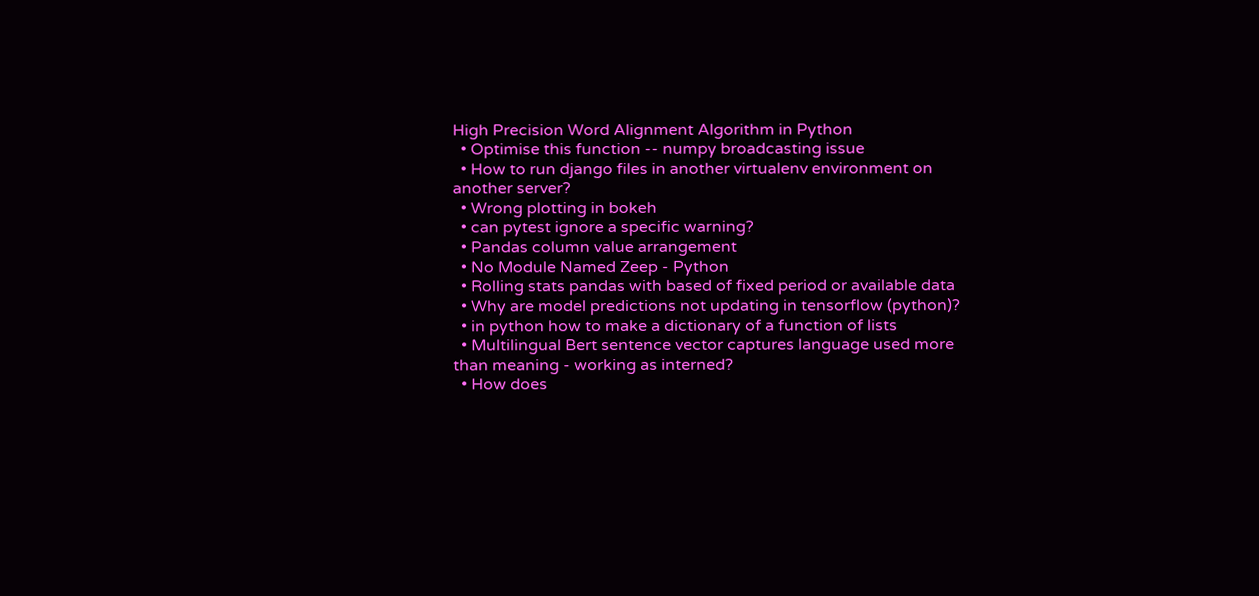High Precision Word Alignment Algorithm in Python
  • Optimise this function -- numpy broadcasting issue
  • How to run django files in another virtualenv environment on another server?
  • Wrong plotting in bokeh
  • can pytest ignore a specific warning?
  • Pandas column value arrangement
  • No Module Named Zeep - Python
  • Rolling stats pandas with based of fixed period or available data
  • Why are model predictions not updating in tensorflow (python)?
  • in python how to make a dictionary of a function of lists
  • Multilingual Bert sentence vector captures language used more than meaning - working as interned?
  • How does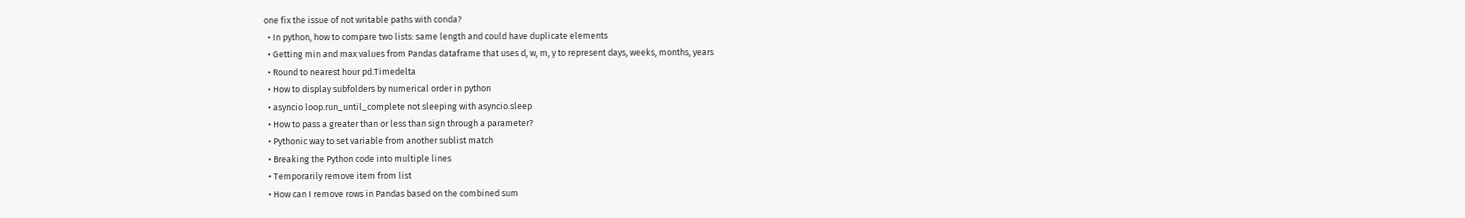one fix the issue of not writable paths with conda?
  • In python, how to compare two lists: same length and could have duplicate elements
  • Getting min and max values from Pandas dataframe that uses d, w, m, y to represent days, weeks, months, years
  • Round to nearest hour pd.Timedelta
  • How to display subfolders by numerical order in python
  • asyncio loop.run_until_complete not sleeping with asyncio.sleep
  • How to pass a greater than or less than sign through a parameter?
  • Pythonic way to set variable from another sublist match
  • Breaking the Python code into multiple lines
  • Temporarily remove item from list
  • How can I remove rows in Pandas based on the combined sum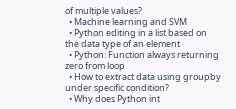of multiple values?
  • Machine learning and SVM
  • Python editing in a list based on the data type of an element
  • Python: Function always returning zero from loop
  • How to extract data using groupby under specific condition?
  • Why does Python int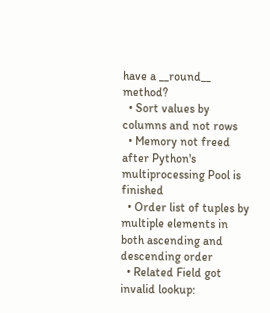have a __round__ method?
  • Sort values by columns and not rows
  • Memory not freed after Python's multiprocessing Pool is finished
  • Order list of tuples by multiple elements in both ascending and descending order
  • Related Field got invalid lookup: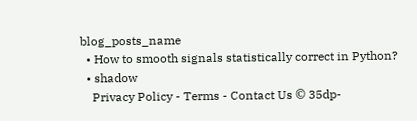blog_posts_name
  • How to smooth signals statistically correct in Python?
  • shadow
    Privacy Policy - Terms - Contact Us © 35dp-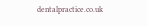dentalpractice.co.uk